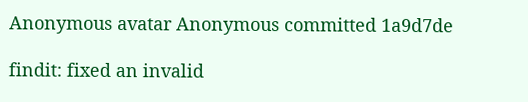Anonymous avatar Anonymous committed 1a9d7de

findit: fixed an invalid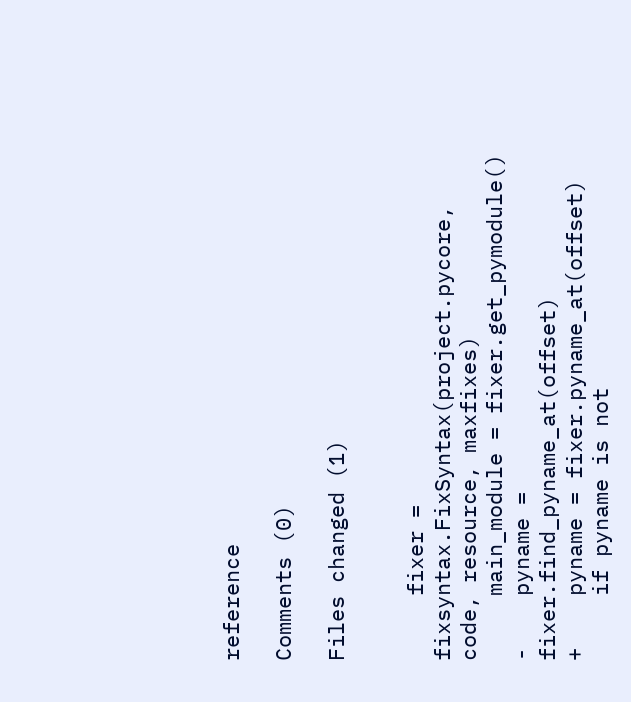reference

Comments (0)

Files changed (1)


     fixer = fixsyntax.FixSyntax(project.pycore, code, resource, maxfixes)
     main_module = fixer.get_pymodule()
-    pyname = fixer.find_pyname_at(offset)
+    pyname = fixer.pyname_at(offset)
     if pyname is not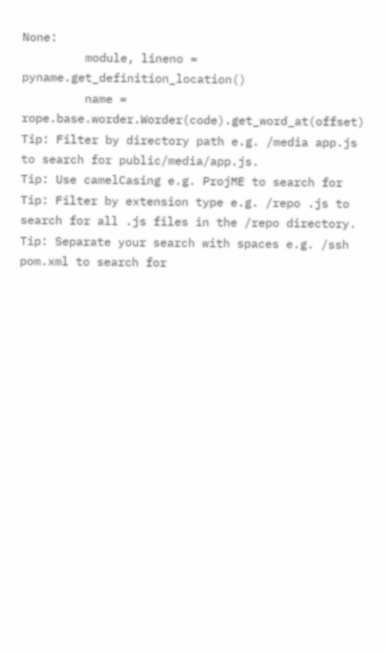None:
         module, lineno = pyname.get_definition_location()
         name = rope.base.worder.Worder(code).get_word_at(offset)
Tip: Filter by directory path e.g. /media app.js to search for public/media/app.js.
Tip: Use camelCasing e.g. ProjME to search for
Tip: Filter by extension type e.g. /repo .js to search for all .js files in the /repo directory.
Tip: Separate your search with spaces e.g. /ssh pom.xml to search for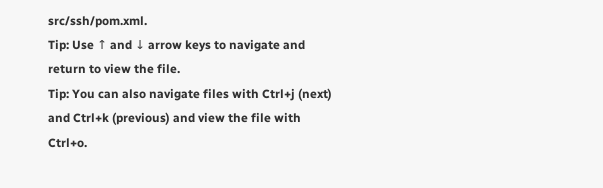src/ssh/pom.xml.
Tip: Use ↑ and ↓ arrow keys to navigate and return to view the file.
Tip: You can also navigate files with Ctrl+j (next) and Ctrl+k (previous) and view the file with Ctrl+o.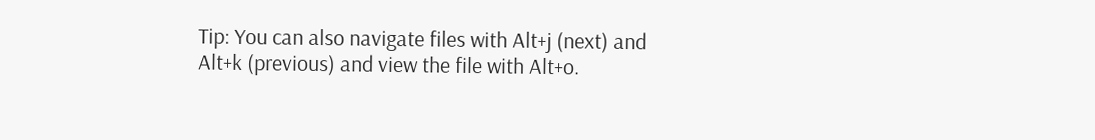Tip: You can also navigate files with Alt+j (next) and Alt+k (previous) and view the file with Alt+o.